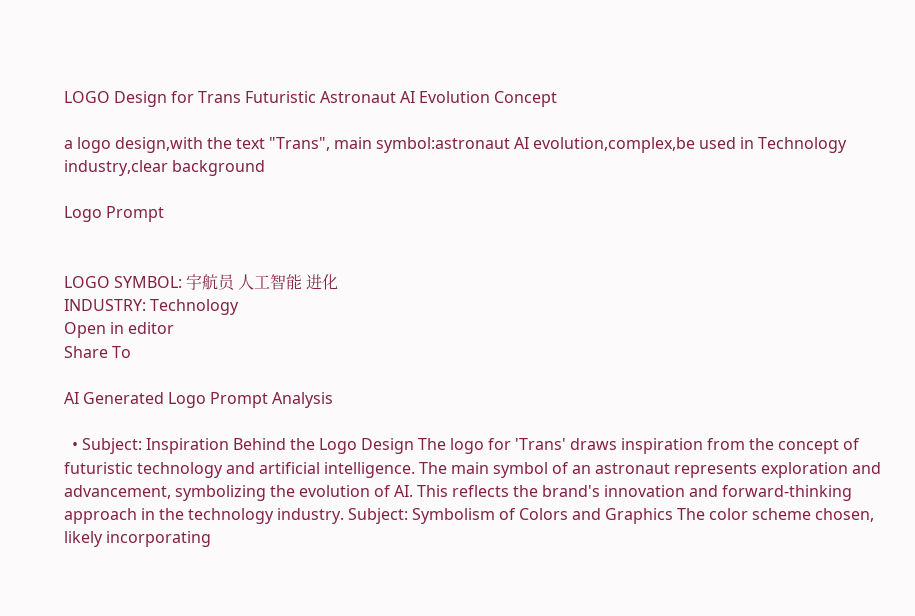LOGO Design for Trans Futuristic Astronaut AI Evolution Concept

a logo design,with the text "Trans", main symbol:astronaut AI evolution,complex,be used in Technology industry,clear background

Logo Prompt


LOGO SYMBOL: 宇航员 人工智能 进化
INDUSTRY: Technology
Open in editor
Share To

AI Generated Logo Prompt Analysis

  • Subject: Inspiration Behind the Logo Design The logo for 'Trans' draws inspiration from the concept of futuristic technology and artificial intelligence. The main symbol of an astronaut represents exploration and advancement, symbolizing the evolution of AI. This reflects the brand's innovation and forward-thinking approach in the technology industry. Subject: Symbolism of Colors and Graphics The color scheme chosen, likely incorporating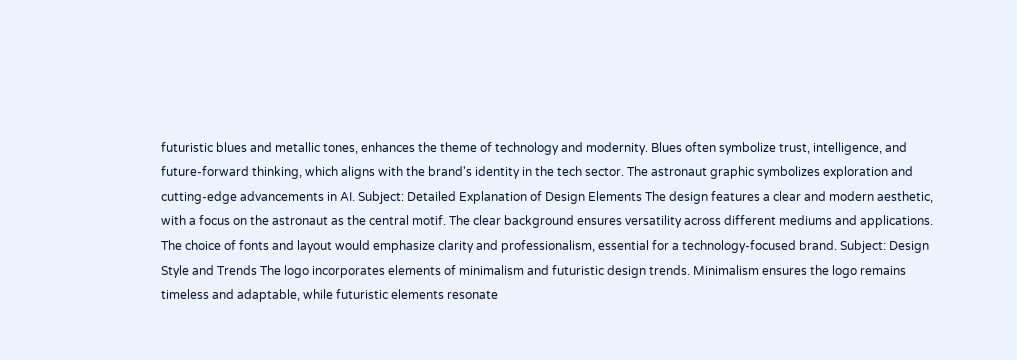futuristic blues and metallic tones, enhances the theme of technology and modernity. Blues often symbolize trust, intelligence, and future-forward thinking, which aligns with the brand's identity in the tech sector. The astronaut graphic symbolizes exploration and cutting-edge advancements in AI. Subject: Detailed Explanation of Design Elements The design features a clear and modern aesthetic, with a focus on the astronaut as the central motif. The clear background ensures versatility across different mediums and applications. The choice of fonts and layout would emphasize clarity and professionalism, essential for a technology-focused brand. Subject: Design Style and Trends The logo incorporates elements of minimalism and futuristic design trends. Minimalism ensures the logo remains timeless and adaptable, while futuristic elements resonate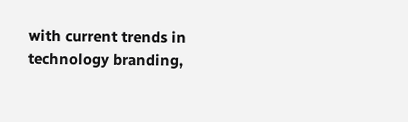with current trends in technology branding,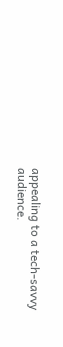appealing to a tech-savvy audience.